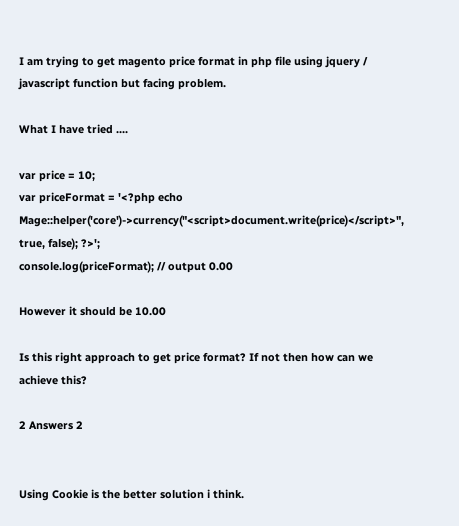I am trying to get magento price format in php file using jquery / javascript function but facing problem.

What I have tried ....

var price = 10;
var priceFormat = '<?php echo Mage::helper('core')->currency("<script>document.write(price)</script>", true, false); ?>';
console.log(priceFormat); // output 0.00

However it should be 10.00

Is this right approach to get price format? If not then how can we achieve this?

2 Answers 2


Using Cookie is the better solution i think.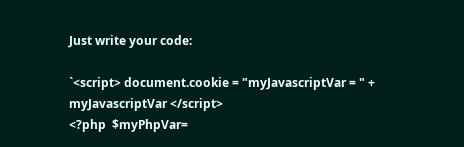Just write your code:

`<script> document.cookie = "myJavascriptVar = " + myJavascriptVar </script>
<?php  $myPhpVar=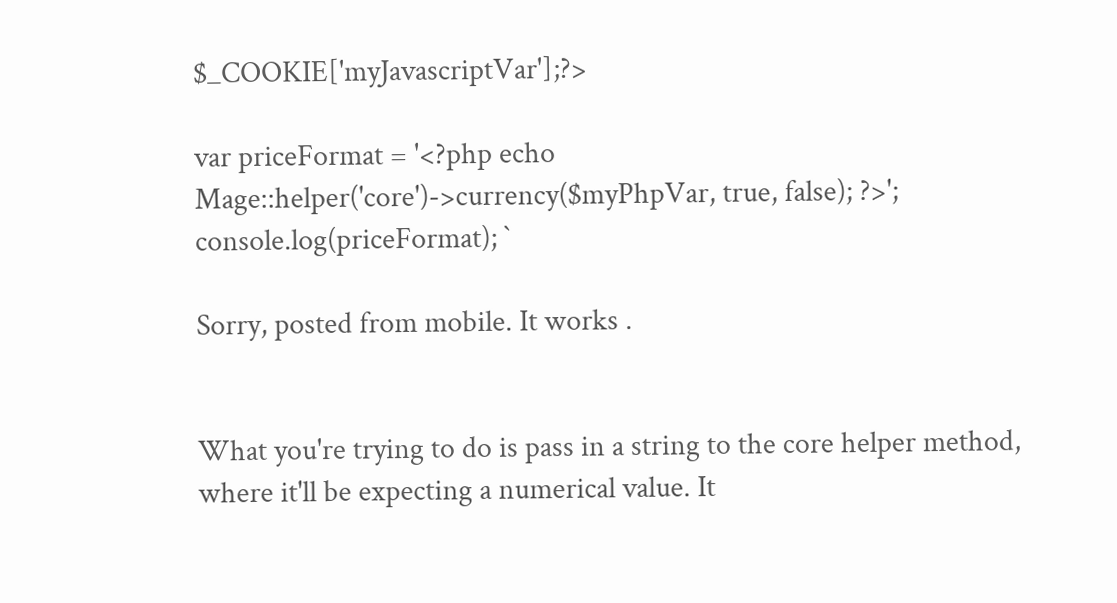$_COOKIE['myJavascriptVar'];?>

var priceFormat = '<?php echo Mage::helper('core')->currency($myPhpVar, true, false); ?>';
console.log(priceFormat); `

Sorry, posted from mobile. It works .


What you're trying to do is pass in a string to the core helper method, where it'll be expecting a numerical value. It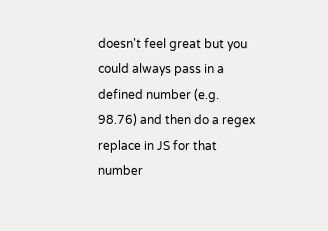doesn't feel great but you could always pass in a defined number (e.g. 98.76) and then do a regex replace in JS for that number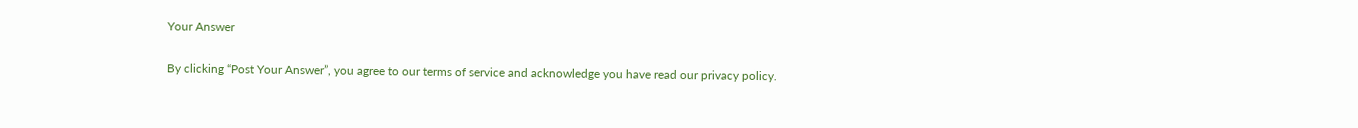Your Answer

By clicking “Post Your Answer”, you agree to our terms of service and acknowledge you have read our privacy policy.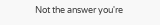Not the answer you're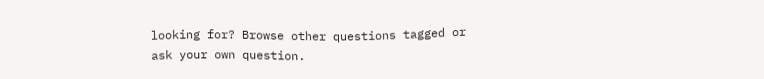looking for? Browse other questions tagged or ask your own question.